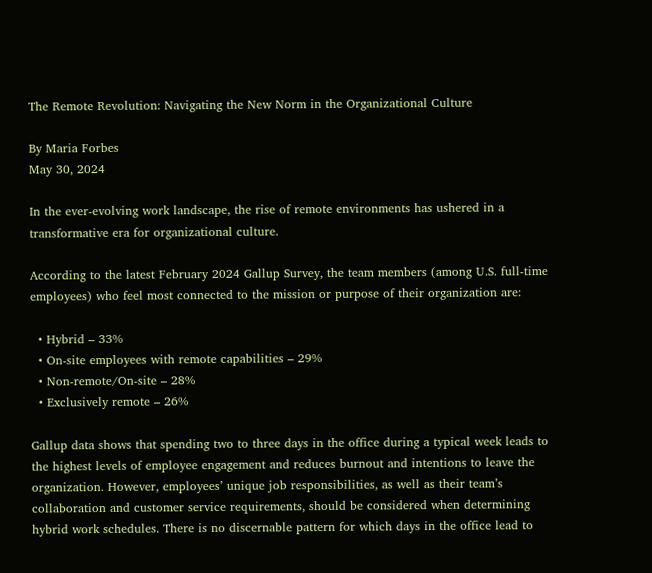The Remote Revolution: Navigating the New Norm in the Organizational Culture

By Maria Forbes
May 30, 2024

In the ever-evolving work landscape, the rise of remote environments has ushered in a transformative era for organizational culture.

According to the latest February 2024 Gallup Survey, the team members (among U.S. full-time employees) who feel most connected to the mission or purpose of their organization are:

  • Hybrid – 33%
  • On-site employees with remote capabilities – 29%
  • Non-remote/On-site – 28%
  • Exclusively remote – 26%

Gallup data shows that spending two to three days in the office during a typical week leads to the highest levels of employee engagement and reduces burnout and intentions to leave the organization. However, employees’ unique job responsibilities, as well as their team’s collaboration and customer service requirements, should be considered when determining hybrid work schedules. There is no discernable pattern for which days in the office lead to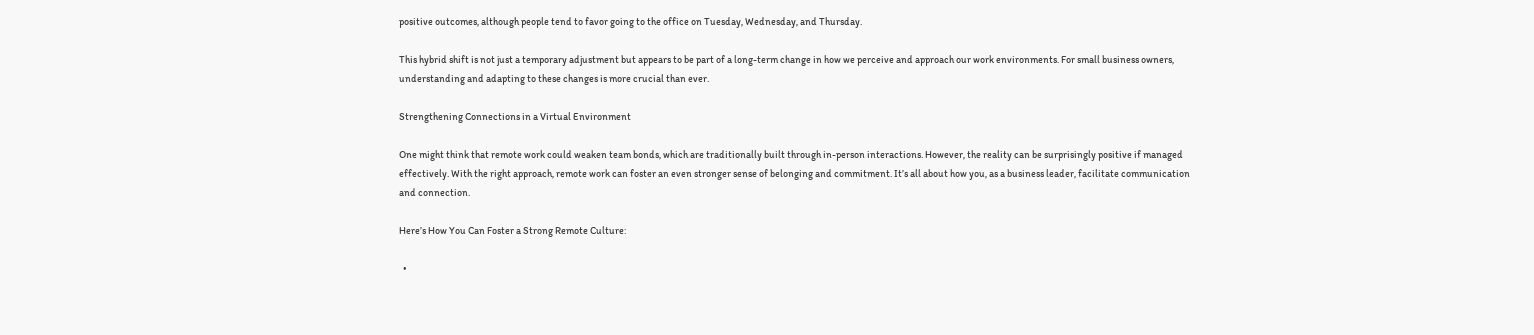positive outcomes, although people tend to favor going to the office on Tuesday, Wednesday, and Thursday.

This hybrid shift is not just a temporary adjustment but appears to be part of a long-term change in how we perceive and approach our work environments. For small business owners, understanding and adapting to these changes is more crucial than ever.

Strengthening Connections in a Virtual Environment

One might think that remote work could weaken team bonds, which are traditionally built through in-person interactions. However, the reality can be surprisingly positive if managed effectively. With the right approach, remote work can foster an even stronger sense of belonging and commitment. It’s all about how you, as a business leader, facilitate communication and connection.

Here’s How You Can Foster a Strong Remote Culture:

  •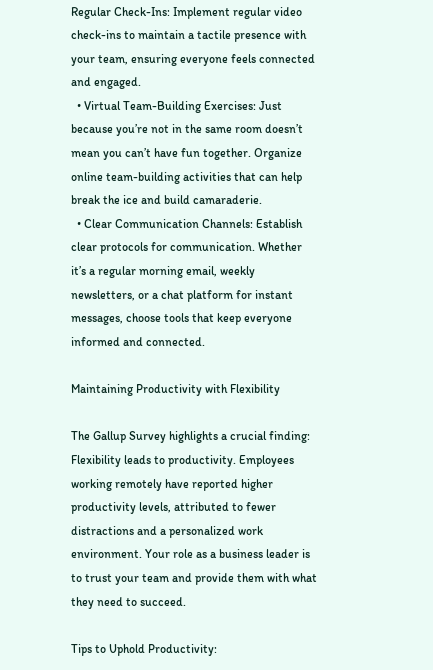Regular Check-Ins: Implement regular video check-ins to maintain a tactile presence with your team, ensuring everyone feels connected and engaged.
  • Virtual Team-Building Exercises: Just because you’re not in the same room doesn’t mean you can’t have fun together. Organize online team-building activities that can help break the ice and build camaraderie.
  • Clear Communication Channels: Establish clear protocols for communication. Whether it’s a regular morning email, weekly newsletters, or a chat platform for instant messages, choose tools that keep everyone informed and connected.

Maintaining Productivity with Flexibility

The Gallup Survey highlights a crucial finding: Flexibility leads to productivity. Employees working remotely have reported higher productivity levels, attributed to fewer distractions and a personalized work environment. Your role as a business leader is to trust your team and provide them with what they need to succeed.

Tips to Uphold Productivity: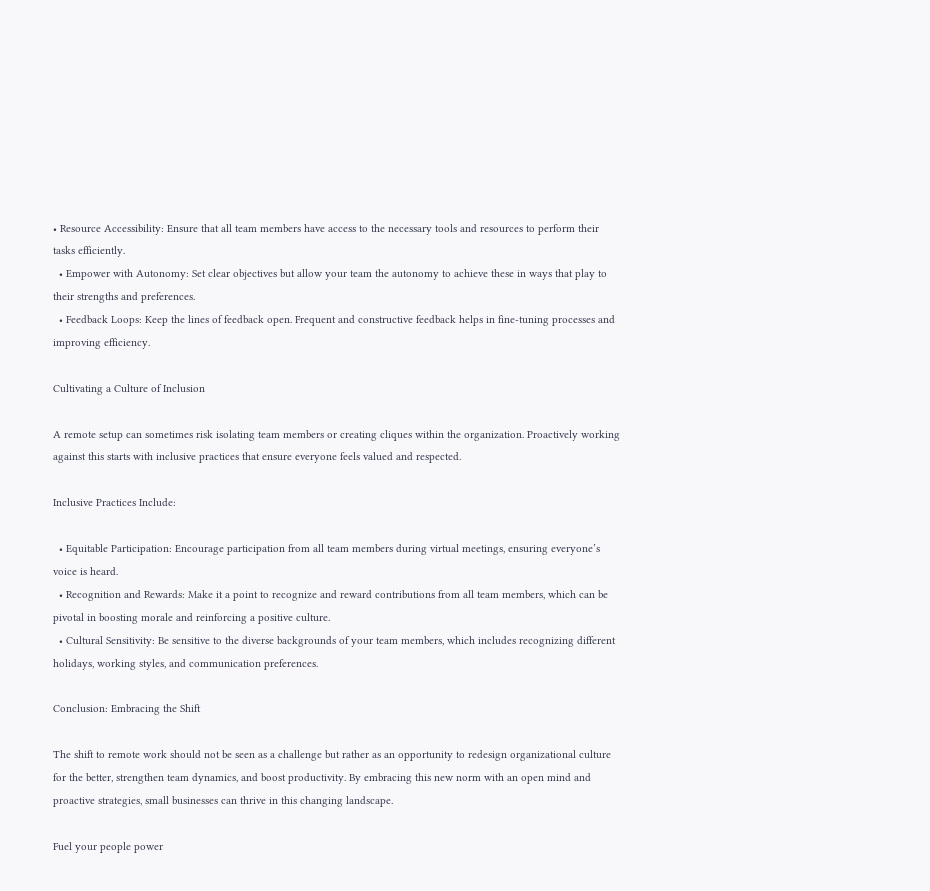• Resource Accessibility: Ensure that all team members have access to the necessary tools and resources to perform their tasks efficiently.
  • Empower with Autonomy: Set clear objectives but allow your team the autonomy to achieve these in ways that play to their strengths and preferences.
  • Feedback Loops: Keep the lines of feedback open. Frequent and constructive feedback helps in fine-tuning processes and improving efficiency.

Cultivating a Culture of Inclusion

A remote setup can sometimes risk isolating team members or creating cliques within the organization. Proactively working against this starts with inclusive practices that ensure everyone feels valued and respected.

Inclusive Practices Include:

  • Equitable Participation: Encourage participation from all team members during virtual meetings, ensuring everyone’s voice is heard.
  • Recognition and Rewards: Make it a point to recognize and reward contributions from all team members, which can be pivotal in boosting morale and reinforcing a positive culture.
  • Cultural Sensitivity: Be sensitive to the diverse backgrounds of your team members, which includes recognizing different holidays, working styles, and communication preferences.

Conclusion: Embracing the Shift

The shift to remote work should not be seen as a challenge but rather as an opportunity to redesign organizational culture for the better, strengthen team dynamics, and boost productivity. By embracing this new norm with an open mind and proactive strategies, small businesses can thrive in this changing landscape.

Fuel your people power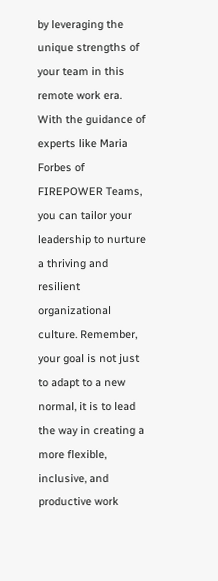by leveraging the unique strengths of your team in this remote work era. With the guidance of experts like Maria Forbes of FIREPOWER Teams, you can tailor your leadership to nurture a thriving and resilient organizational culture. Remember, your goal is not just to adapt to a new normal, it is to lead the way in creating a more flexible, inclusive, and productive work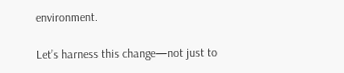environment.

Let’s harness this change—not just to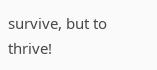survive, but to thrive!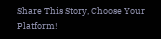Share This Story, Choose Your Platform!